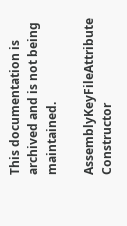This documentation is archived and is not being maintained.

AssemblyKeyFileAttribute Constructor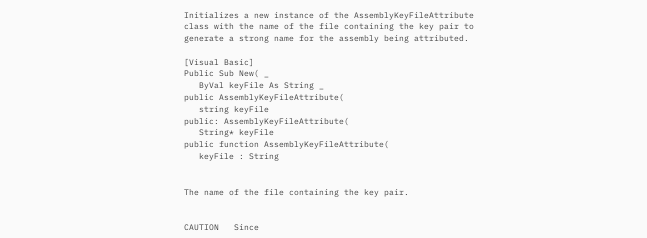Initializes a new instance of the AssemblyKeyFileAttribute class with the name of the file containing the key pair to generate a strong name for the assembly being attributed.

[Visual Basic]
Public Sub New( _
   ByVal keyFile As String _
public AssemblyKeyFileAttribute(
   string keyFile
public: AssemblyKeyFileAttribute(
   String* keyFile
public function AssemblyKeyFileAttribute(
   keyFile : String


The name of the file containing the key pair.


CAUTION   Since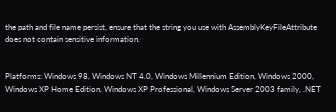the path and file name persist, ensure that the string you use with AssemblyKeyFileAttribute does not contain sensitive information.


Platforms: Windows 98, Windows NT 4.0, Windows Millennium Edition, Windows 2000, Windows XP Home Edition, Windows XP Professional, Windows Server 2003 family, .NET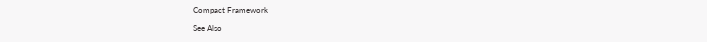Compact Framework

See Also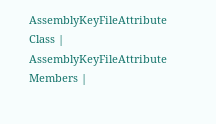AssemblyKeyFileAttribute Class | AssemblyKeyFileAttribute Members |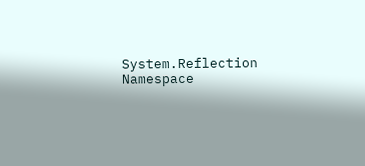System.Reflection Namespace